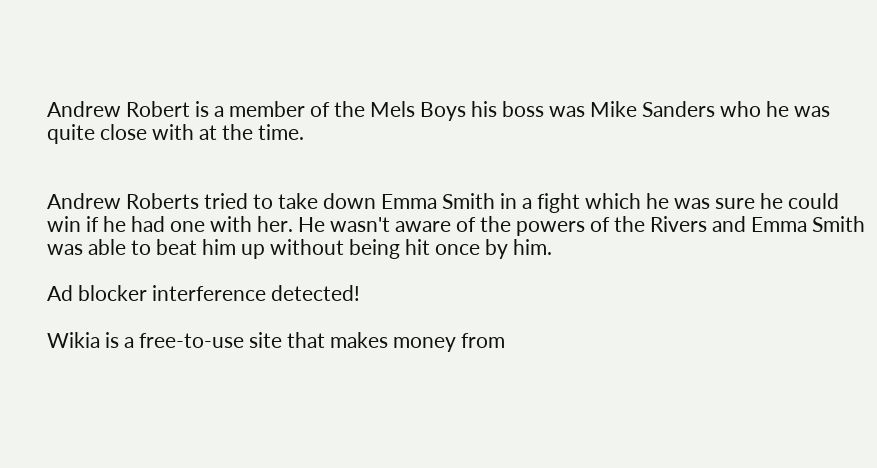Andrew Robert is a member of the Mels Boys his boss was Mike Sanders who he was quite close with at the time.


Andrew Roberts tried to take down Emma Smith in a fight which he was sure he could win if he had one with her. He wasn't aware of the powers of the Rivers and Emma Smith was able to beat him up without being hit once by him.

Ad blocker interference detected!

Wikia is a free-to-use site that makes money from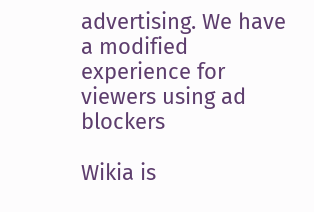advertising. We have a modified experience for viewers using ad blockers

Wikia is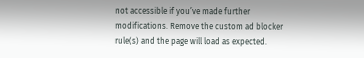not accessible if you’ve made further modifications. Remove the custom ad blocker rule(s) and the page will load as expected.